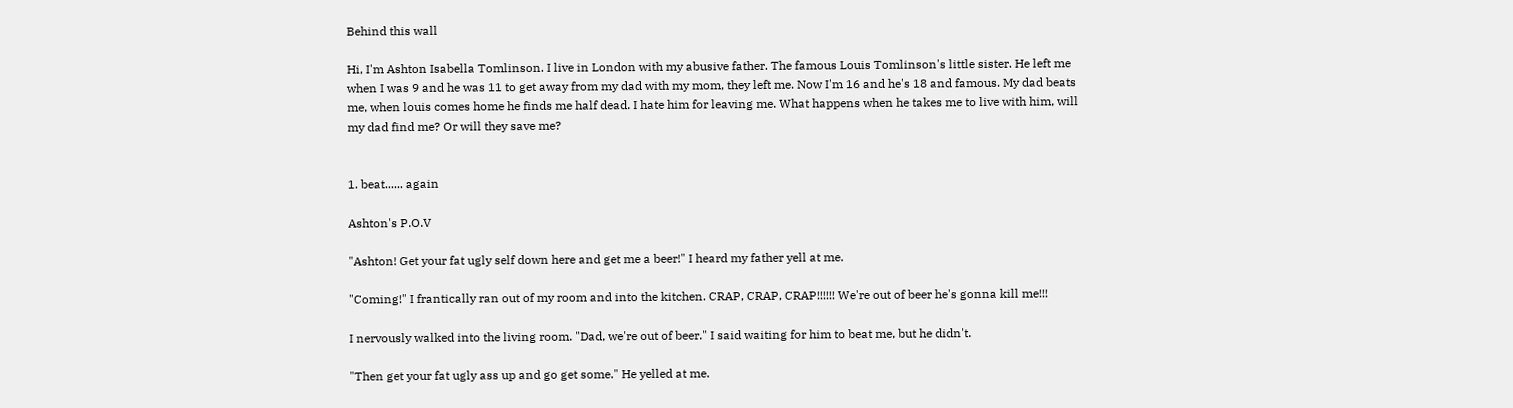Behind this wall

Hi, I'm Ashton Isabella Tomlinson. I live in London with my abusive father. The famous Louis Tomlinson's little sister. He left me when I was 9 and he was 11 to get away from my dad with my mom, they left me. Now I'm 16 and he's 18 and famous. My dad beats me, when louis comes home he finds me half dead. I hate him for leaving me. What happens when he takes me to live with him, will my dad find me? Or will they save me?


1. beat...... again

Ashton's P.O.V

"Ashton! Get your fat ugly self down here and get me a beer!" I heard my father yell at me.

"Coming!" I frantically ran out of my room and into the kitchen. CRAP, CRAP, CRAP!!!!!! We're out of beer he's gonna kill me!!!

I nervously walked into the living room. "Dad, we're out of beer." I said waiting for him to beat me, but he didn't.

"Then get your fat ugly ass up and go get some." He yelled at me.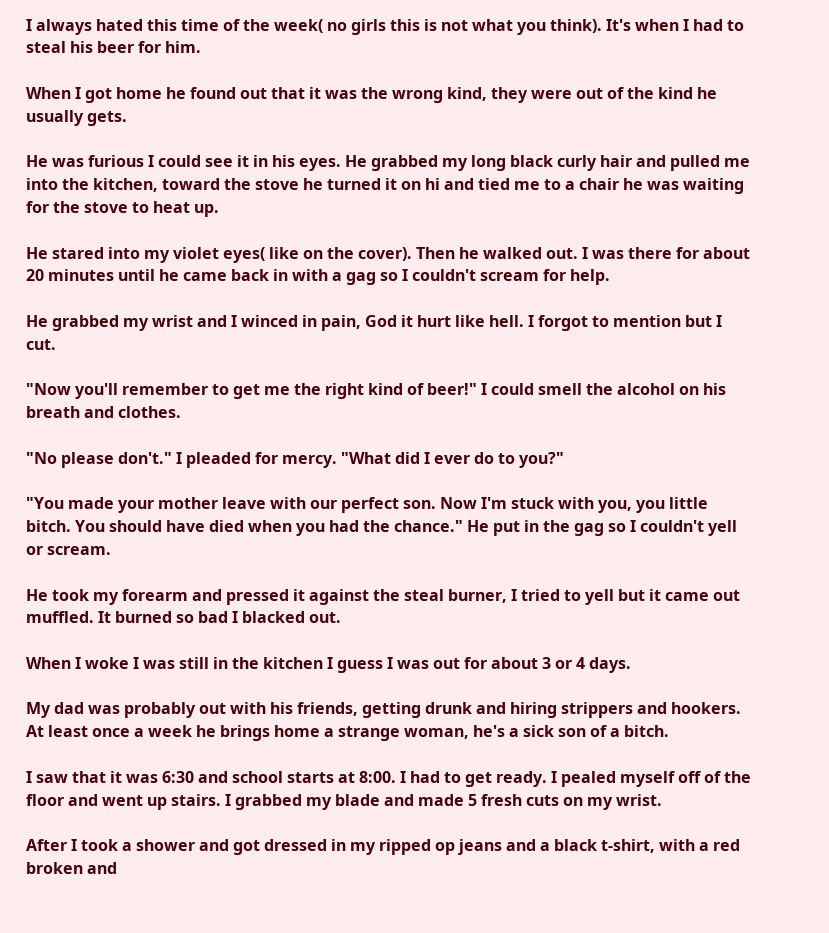I always hated this time of the week( no girls this is not what you think). It's when I had to steal his beer for him.

When I got home he found out that it was the wrong kind, they were out of the kind he usually gets.

He was furious I could see it in his eyes. He grabbed my long black curly hair and pulled me into the kitchen, toward the stove he turned it on hi and tied me to a chair he was waiting for the stove to heat up.

He stared into my violet eyes( like on the cover). Then he walked out. I was there for about 20 minutes until he came back in with a gag so I couldn't scream for help.

He grabbed my wrist and I winced in pain, God it hurt like hell. I forgot to mention but I cut.

"Now you'll remember to get me the right kind of beer!" I could smell the alcohol on his breath and clothes.

"No please don't." I pleaded for mercy. "What did I ever do to you?"

"You made your mother leave with our perfect son. Now I'm stuck with you, you little bitch. You should have died when you had the chance." He put in the gag so I couldn't yell or scream.

He took my forearm and pressed it against the steal burner, I tried to yell but it came out muffled. It burned so bad I blacked out.

When I woke I was still in the kitchen I guess I was out for about 3 or 4 days.

My dad was probably out with his friends, getting drunk and hiring strippers and hookers. At least once a week he brings home a strange woman, he's a sick son of a bitch.

I saw that it was 6:30 and school starts at 8:00. I had to get ready. I pealed myself off of the floor and went up stairs. I grabbed my blade and made 5 fresh cuts on my wrist.

After I took a shower and got dressed in my ripped op jeans and a black t-shirt, with a red broken and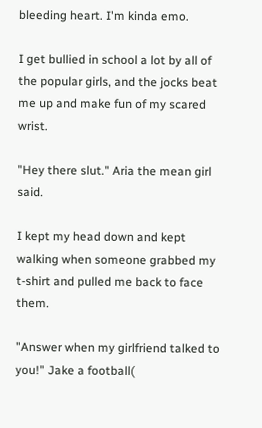bleeding heart. I'm kinda emo.

I get bullied in school a lot by all of the popular girls, and the jocks beat me up and make fun of my scared wrist.

"Hey there slut." Aria the mean girl said.

I kept my head down and kept walking when someone grabbed my t-shirt and pulled me back to face them.

"Answer when my girlfriend talked to you!" Jake a football(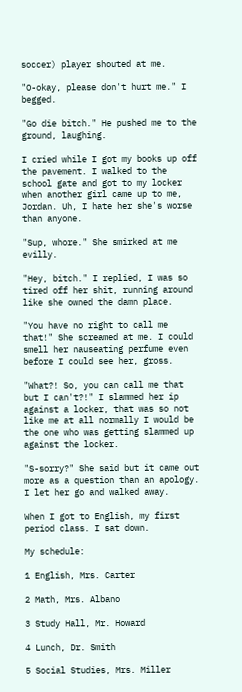soccer) player shouted at me.

"O-okay, please don't hurt me." I begged.

"Go die bitch." He pushed me to the ground, laughing.

I cried while I got my books up off the pavement. I walked to the school gate and got to my locker when another girl came up to me, Jordan. Uh, I hate her she's worse than anyone.

"Sup, whore." She smirked at me evilly.

"Hey, bitch." I replied, I was so tired off her shit, running around like she owned the damn place.

"You have no right to call me that!" She screamed at me. I could smell her nauseating perfume even before I could see her, gross.

"What?! So, you can call me that but I can't?!" I slammed her ip against a locker, that was so not like me at all normally I would be the one who was getting slammed up against the locker.

"S-sorry?" She said but it came out more as a question than an apology. I let her go and walked away.

When I got to English, my first period class. I sat down.

My schedule:

1 English, Mrs. Carter

2 Math, Mrs. Albano

3 Study Hall, Mr. Howard

4 Lunch, Dr. Smith

5 Social Studies, Mrs. Miller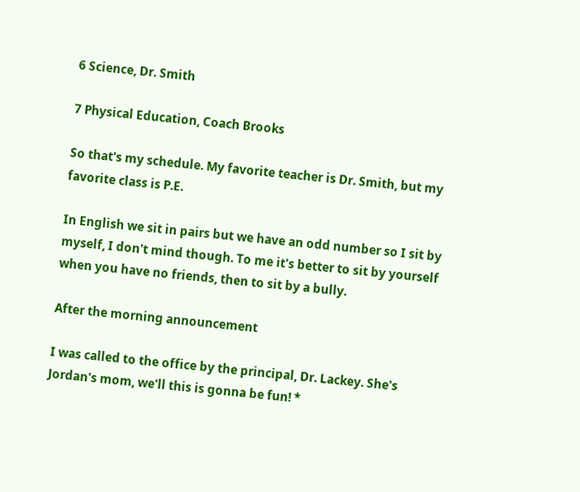6 Science, Dr. Smith

7 Physical Education, Coach Brooks

So that's my schedule. My favorite teacher is Dr. Smith, but my favorite class is P.E.

In English we sit in pairs but we have an odd number so I sit by myself, I don't mind though. To me it's better to sit by yourself when you have no friends, then to sit by a bully.

After the morning announcement

I was called to the office by the principal, Dr. Lackey. She's Jordan's mom, we'll this is gonna be fun! *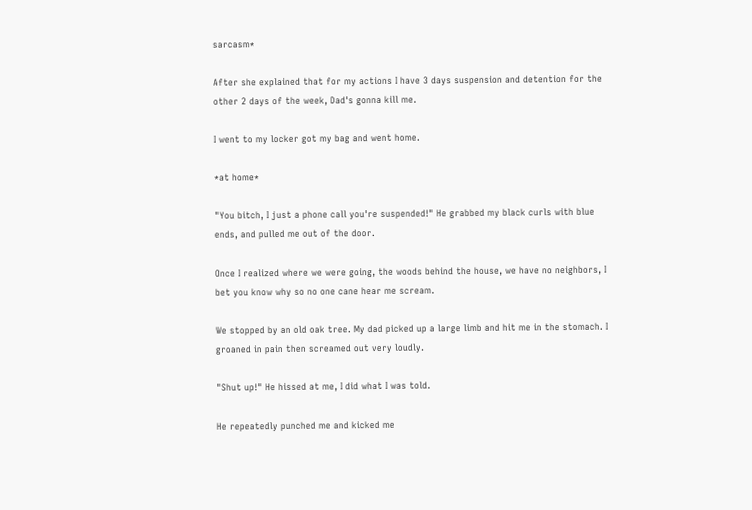sarcasm*

After she explained that for my actions I have 3 days suspension and detention for the other 2 days of the week, Dad's gonna kill me.

I went to my locker got my bag and went home.

*at home*

"You bitch, I just a phone call you're suspended!" He grabbed my black curls with blue ends, and pulled me out of the door.

Once I realized where we were going, the woods behind the house, we have no neighbors, I bet you know why so no one cane hear me scream.

We stopped by an old oak tree. My dad picked up a large limb and hit me in the stomach. I groaned in pain then screamed out very loudly.

"Shut up!" He hissed at me, I did what I was told.

He repeatedly punched me and kicked me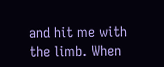and hit me with the limb. When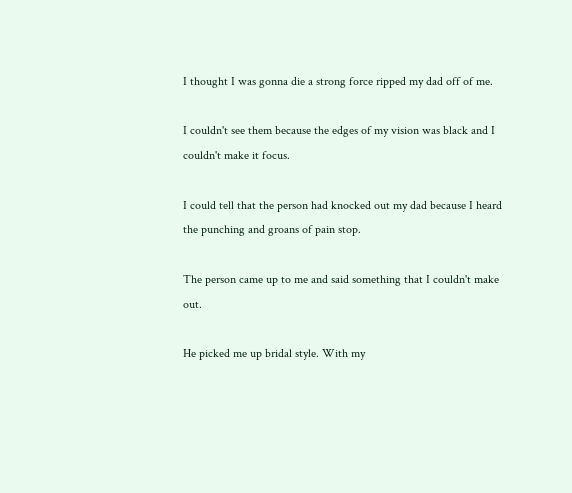I thought I was gonna die a strong force ripped my dad off of me.

I couldn't see them because the edges of my vision was black and I couldn't make it focus.

I could tell that the person had knocked out my dad because I heard the punching and groans of pain stop.

The person came up to me and said something that I couldn't make out.

He picked me up bridal style. With my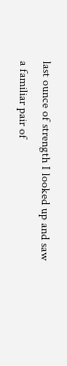last ounce of strength I looked up and saw a familiar pair of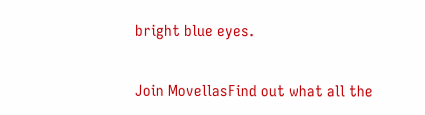bright blue eyes.

Join MovellasFind out what all the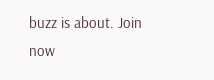buzz is about. Join now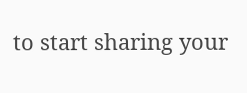to start sharing your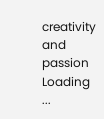creativity and passion
Loading ...